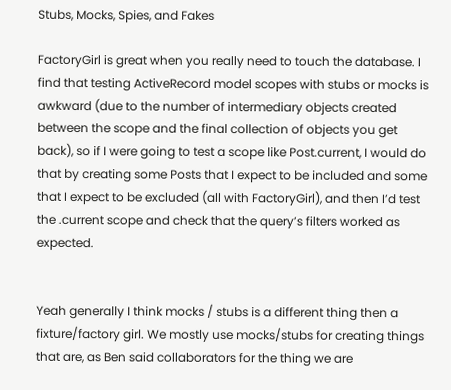Stubs, Mocks, Spies, and Fakes

FactoryGirl is great when you really need to touch the database. I find that testing ActiveRecord model scopes with stubs or mocks is awkward (due to the number of intermediary objects created between the scope and the final collection of objects you get back), so if I were going to test a scope like Post.current, I would do that by creating some Posts that I expect to be included and some that I expect to be excluded (all with FactoryGirl), and then I’d test the .current scope and check that the query’s filters worked as expected.


Yeah generally I think mocks / stubs is a different thing then a fixture/factory girl. We mostly use mocks/stubs for creating things that are, as Ben said collaborators for the thing we are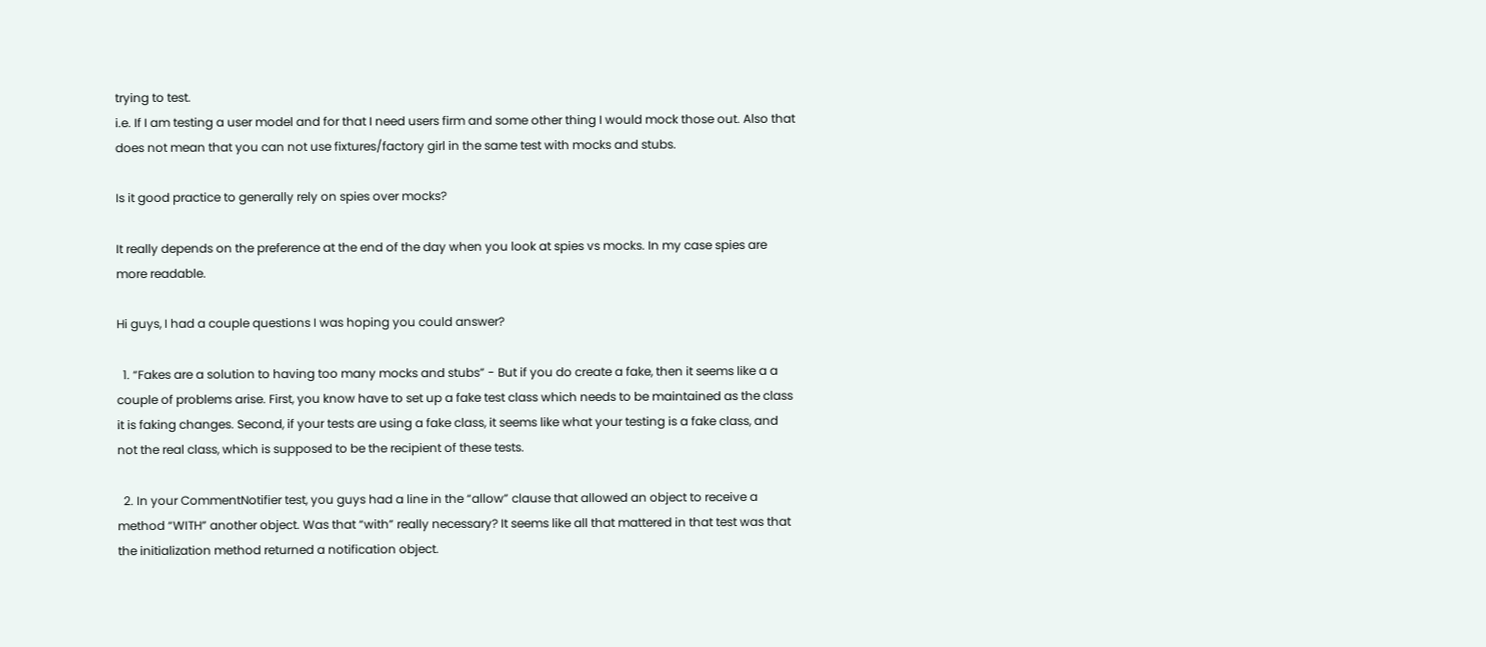trying to test.
i.e. If I am testing a user model and for that I need users firm and some other thing I would mock those out. Also that does not mean that you can not use fixtures/factory girl in the same test with mocks and stubs.

Is it good practice to generally rely on spies over mocks?

It really depends on the preference at the end of the day when you look at spies vs mocks. In my case spies are more readable.

Hi guys, I had a couple questions I was hoping you could answer?

  1. “Fakes are a solution to having too many mocks and stubs” - But if you do create a fake, then it seems like a a couple of problems arise. First, you know have to set up a fake test class which needs to be maintained as the class it is faking changes. Second, if your tests are using a fake class, it seems like what your testing is a fake class, and not the real class, which is supposed to be the recipient of these tests.

  2. In your CommentNotifier test, you guys had a line in the “allow” clause that allowed an object to receive a method “WITH” another object. Was that “with” really necessary? It seems like all that mattered in that test was that the initialization method returned a notification object.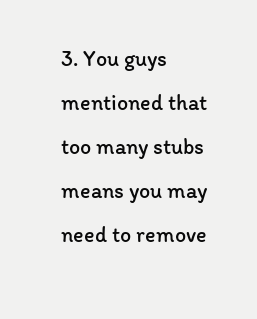3. You guys mentioned that too many stubs means you may need to remove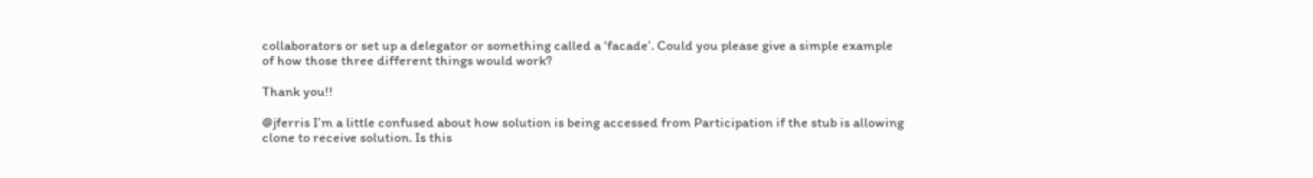collaborators or set up a delegator or something called a ‘facade’. Could you please give a simple example of how those three different things would work?

Thank you!!

@jferris I’m a little confused about how solution is being accessed from Participation if the stub is allowing clone to receive solution. Is this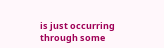is just occurring through some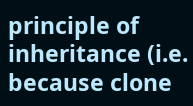principle of inheritance (i.e. because clone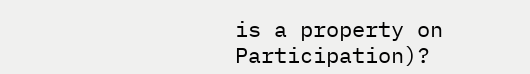is a property on Participation)?